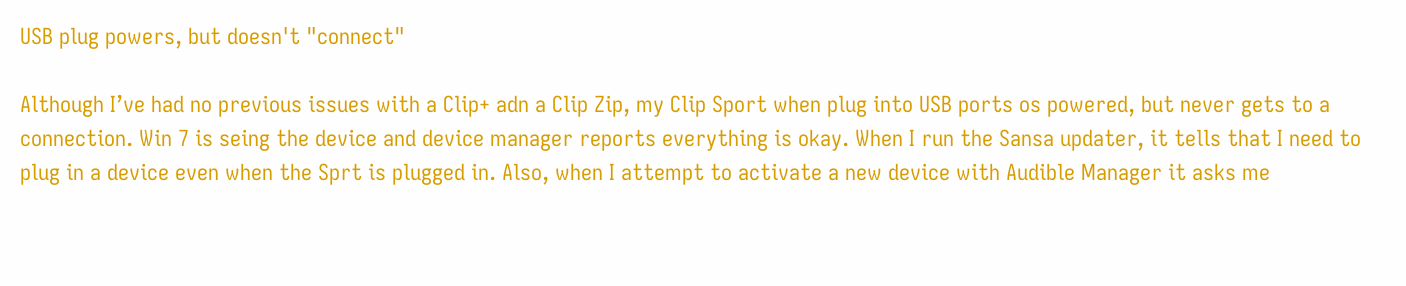USB plug powers, but doesn't "connect"

Although I’ve had no previous issues with a Clip+ adn a Clip Zip, my Clip Sport when plug into USB ports os powered, but never gets to a connection. Win 7 is seing the device and device manager reports everything is okay. When I run the Sansa updater, it tells that I need to plug in a device even when the Sprt is plugged in. Also, when I attempt to activate a new device with Audible Manager it asks me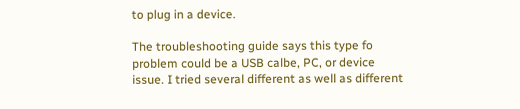to plug in a device.

The troubleshooting guide says this type fo problem could be a USB calbe, PC, or device issue. I tried several different as well as different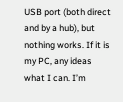USB port (both direct and by a hub), but nothing works. If it is my PC, any ideas what I can. I’m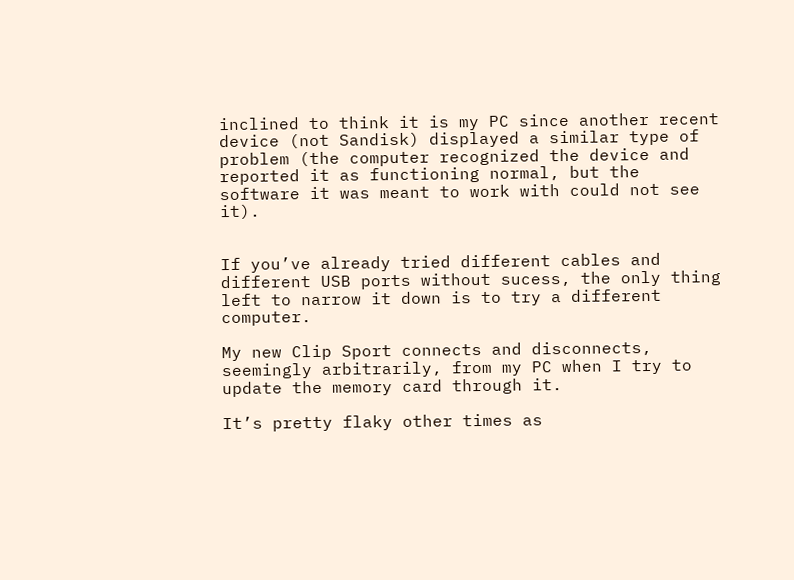inclined to think it is my PC since another recent device (not Sandisk) displayed a similar type of problem (the computer recognized the device and reported it as functioning normal, but the software it was meant to work with could not see it).


If you’ve already tried different cables and different USB ports without sucess, the only thing left to narrow it down is to try a different computer.

My new Clip Sport connects and disconnects, seemingly arbitrarily, from my PC when I try to update the memory card through it.

It’s pretty flaky other times as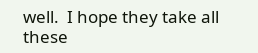well.  I hope they take all these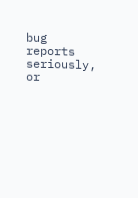bug reports seriously, or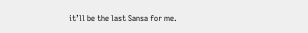it’ll be the last Sansa for me.